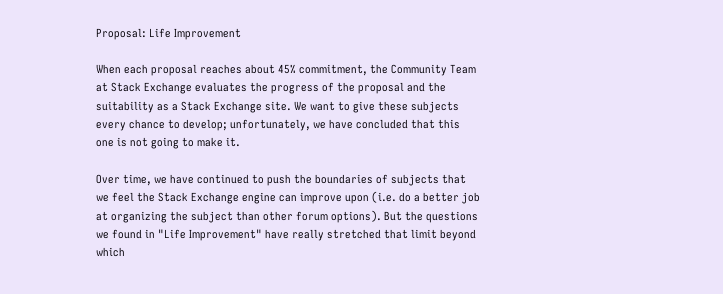Proposal: Life Improvement

When each proposal reaches about 45% commitment, the Community Team at Stack Exchange evaluates the progress of the proposal and the suitability as a Stack Exchange site. We want to give these subjects every chance to develop; unfortunately, we have concluded that this one is not going to make it.

Over time, we have continued to push the boundaries of subjects that we feel the Stack Exchange engine can improve upon (i.e. do a better job at organizing the subject than other forum options). But the questions we found in "Life Improvement" have really stretched that limit beyond which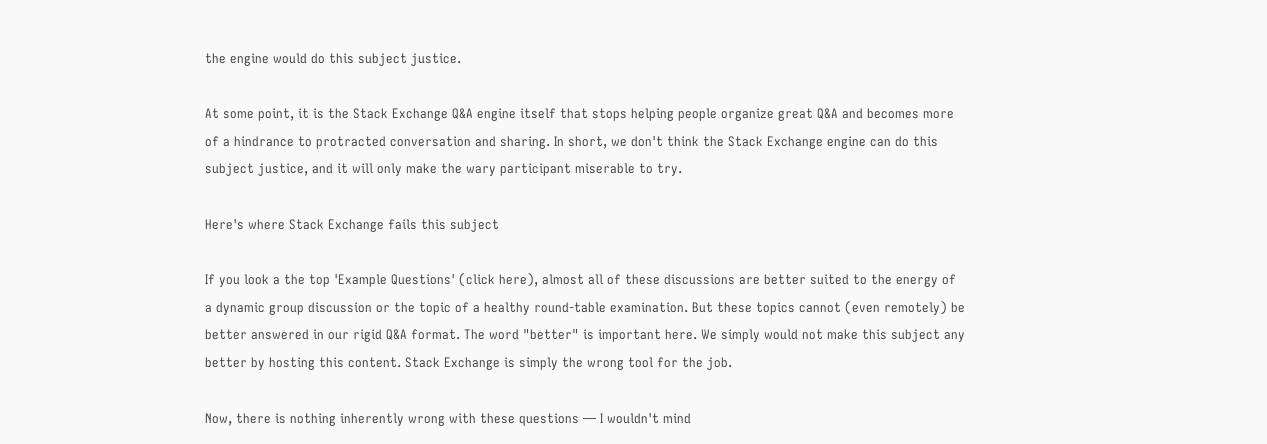the engine would do this subject justice.

At some point, it is the Stack Exchange Q&A engine itself that stops helping people organize great Q&A and becomes more of a hindrance to protracted conversation and sharing. In short, we don't think the Stack Exchange engine can do this subject justice, and it will only make the wary participant miserable to try.

Here's where Stack Exchange fails this subject

If you look a the top 'Example Questions' (click here), almost all of these discussions are better suited to the energy of a dynamic group discussion or the topic of a healthy round-table examination. But these topics cannot (even remotely) be better answered in our rigid Q&A format. The word "better" is important here. We simply would not make this subject any better by hosting this content. Stack Exchange is simply the wrong tool for the job.

Now, there is nothing inherently wrong with these questions — I wouldn't mind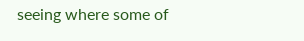seeing where some of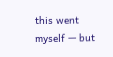this went myself — but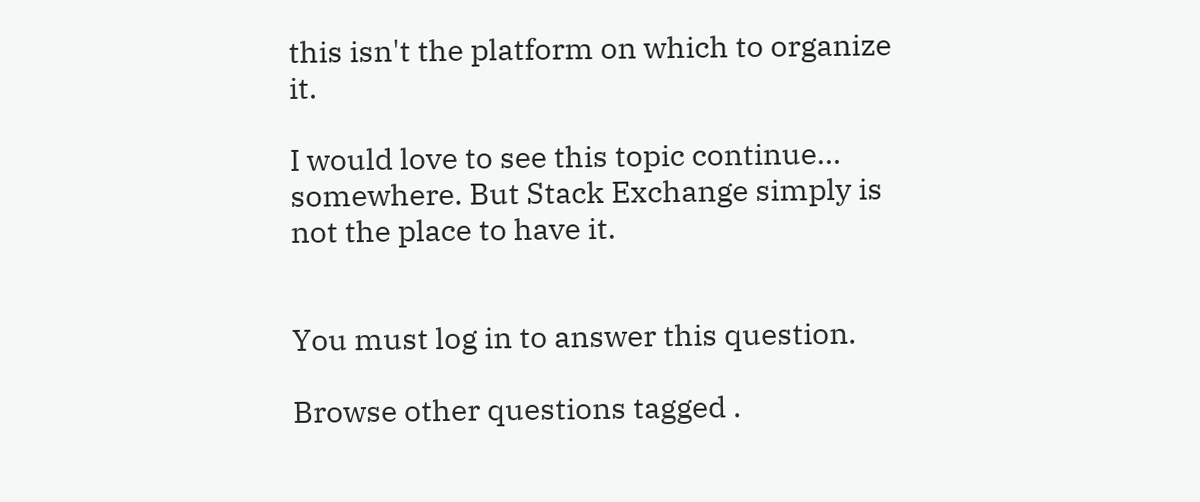this isn't the platform on which to organize it.

I would love to see this topic continue… somewhere. But Stack Exchange simply is not the place to have it.


You must log in to answer this question.

Browse other questions tagged .